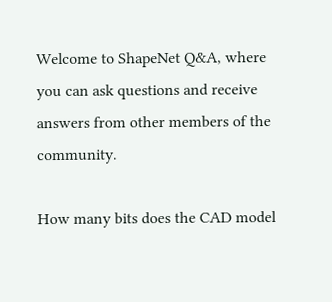Welcome to ShapeNet Q&A, where you can ask questions and receive answers from other members of the community.

How many bits does the CAD model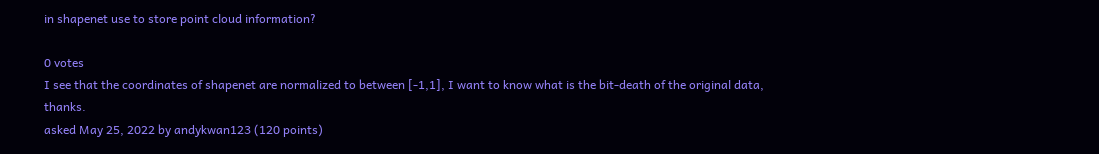in shapenet use to store point cloud information?

0 votes
I see that the coordinates of shapenet are normalized to between [-1,1], I want to know what is the bit-death of the original data, thanks.
asked May 25, 2022 by andykwan123 (120 points)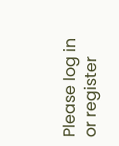Please log in or register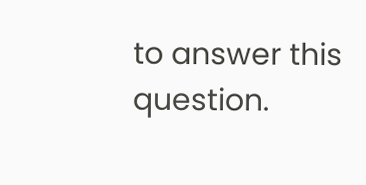to answer this question.